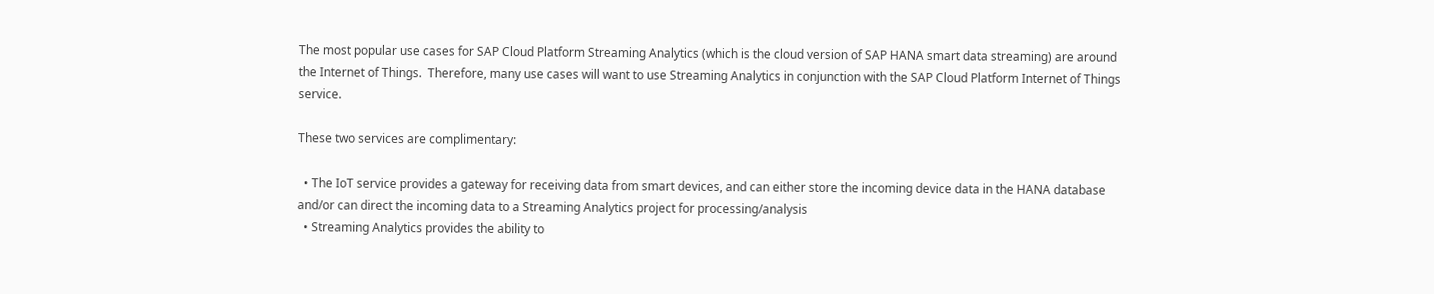The most popular use cases for SAP Cloud Platform Streaming Analytics (which is the cloud version of SAP HANA smart data streaming) are around the Internet of Things.  Therefore, many use cases will want to use Streaming Analytics in conjunction with the SAP Cloud Platform Internet of Things service.

These two services are complimentary:

  • The IoT service provides a gateway for receiving data from smart devices, and can either store the incoming device data in the HANA database and/or can direct the incoming data to a Streaming Analytics project for processing/analysis
  • Streaming Analytics provides the ability to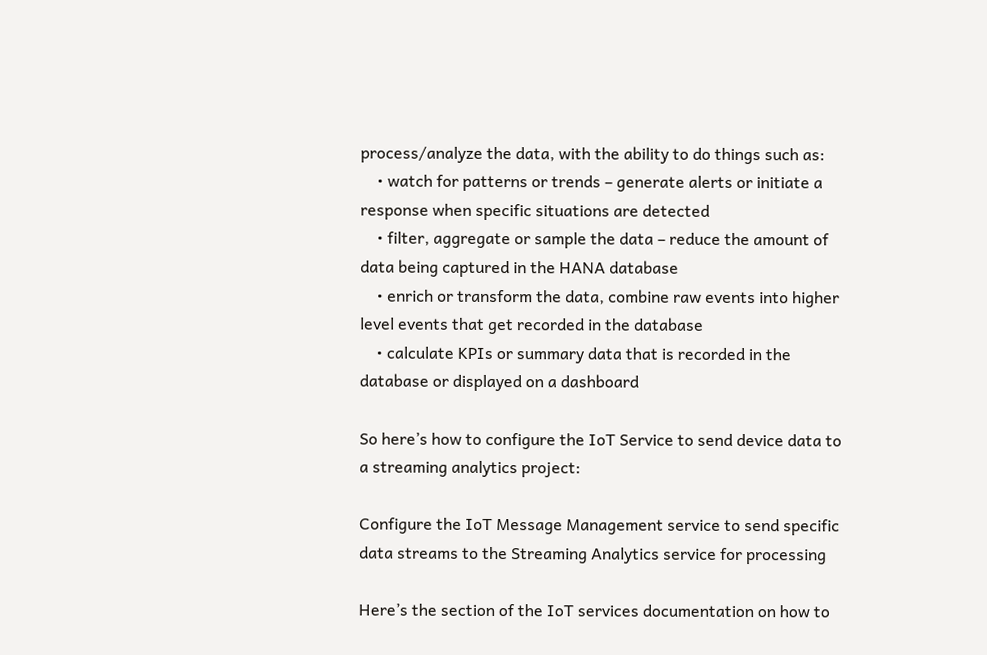process/analyze the data, with the ability to do things such as:
    • watch for patterns or trends – generate alerts or initiate a response when specific situations are detected
    • filter, aggregate or sample the data – reduce the amount of data being captured in the HANA database
    • enrich or transform the data, combine raw events into higher level events that get recorded in the database
    • calculate KPIs or summary data that is recorded in the database or displayed on a dashboard

So here’s how to configure the IoT Service to send device data to a streaming analytics project:

Configure the IoT Message Management service to send specific data streams to the Streaming Analytics service for processing

Here’s the section of the IoT services documentation on how to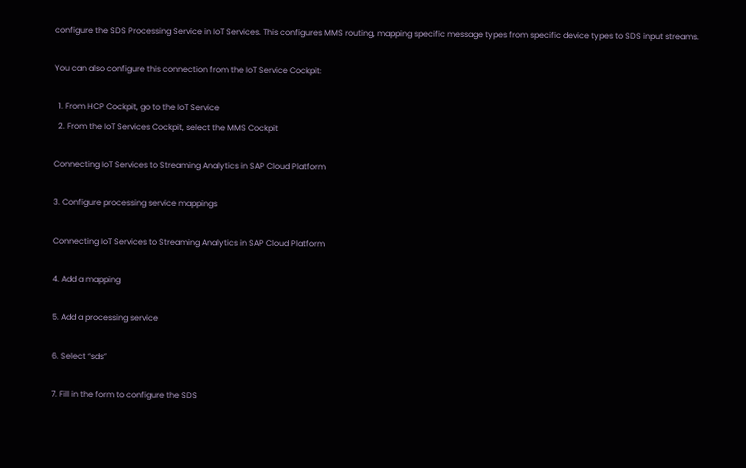configure the SDS Processing Service in IoT Services. This configures MMS routing, mapping specific message types from specific device types to SDS input streams.

You can also configure this connection from the IoT Service Cockpit:

  1. From HCP Cockpit, go to the IoT Service
  2. From the IoT Services Cockpit, select the MMS Cockpit

Connecting IoT Services to Streaming Analytics in SAP Cloud Platform

3. Configure processing service mappings

Connecting IoT Services to Streaming Analytics in SAP Cloud Platform

4. Add a mapping

5. Add a processing service

6. Select “sds”

7. Fill in the form to configure the SDS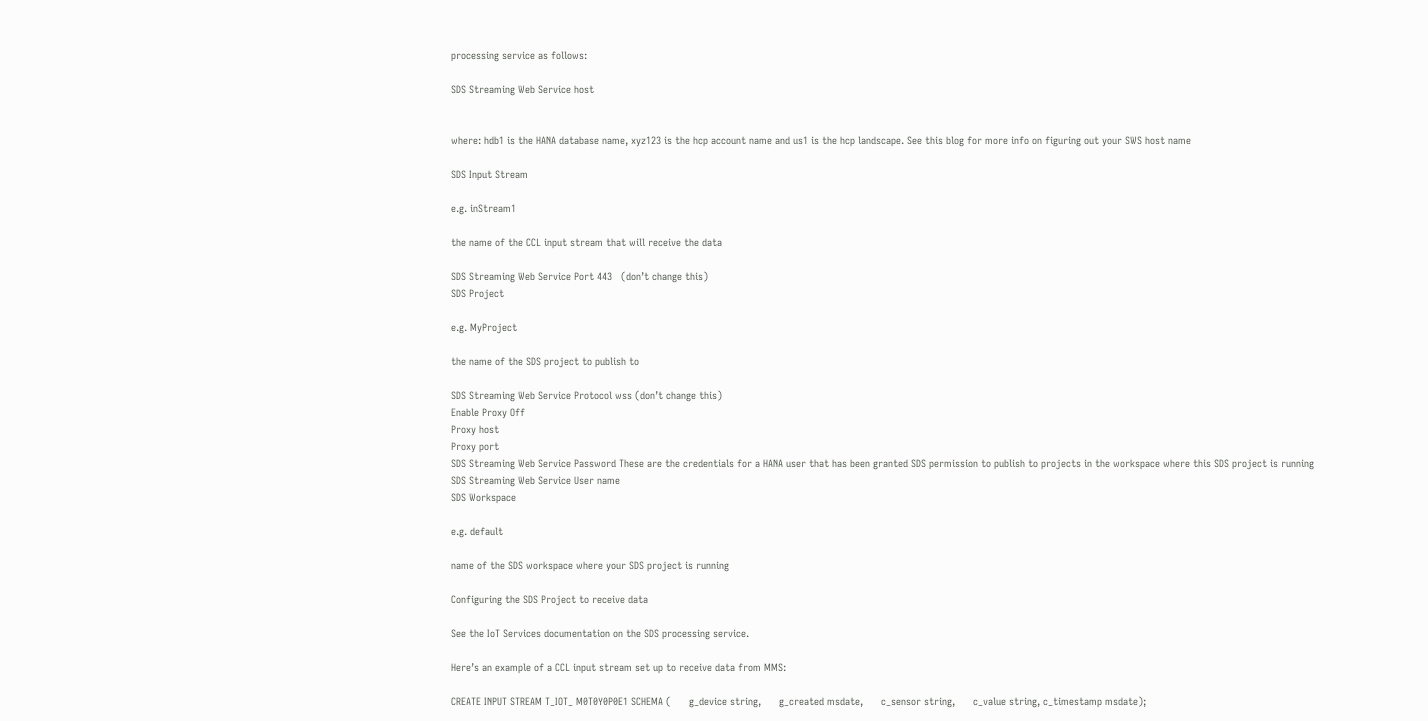processing service as follows:

SDS Streaming Web Service host


where: hdb1 is the HANA database name, xyz123 is the hcp account name and us1 is the hcp landscape. See this blog for more info on figuring out your SWS host name

SDS Input Stream

e.g. inStream1

the name of the CCL input stream that will receive the data

SDS Streaming Web Service Port 443   (don’t change this)
SDS Project

e.g. MyProject

the name of the SDS project to publish to

SDS Streaming Web Service Protocol wss (don’t change this)
Enable Proxy Off
Proxy host
Proxy port
SDS Streaming Web Service Password These are the credentials for a HANA user that has been granted SDS permission to publish to projects in the workspace where this SDS project is running
SDS Streaming Web Service User name
SDS Workspace

e.g. default

name of the SDS workspace where your SDS project is running

Configuring the SDS Project to receive data

See the IoT Services documentation on the SDS processing service.

Here’s an example of a CCL input stream set up to receive data from MMS:

CREATE INPUT STREAM T_IOT_ M0T0Y0P0E1 SCHEMA (      g_device string,      g_created msdate,      c_sensor string,      c_value string, c_timestamp msdate);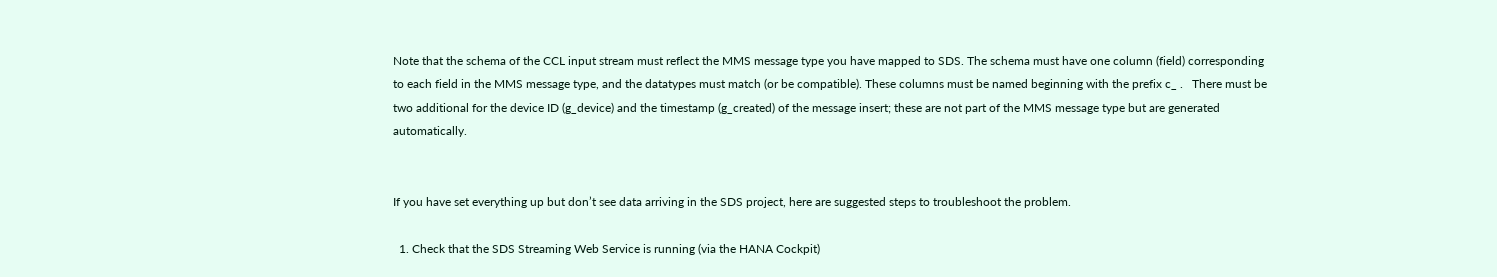Note that the schema of the CCL input stream must reflect the MMS message type you have mapped to SDS. The schema must have one column (field) corresponding to each field in the MMS message type, and the datatypes must match (or be compatible). These columns must be named beginning with the prefix c_ .   There must be two additional for the device ID (g_device) and the timestamp (g_created) of the message insert; these are not part of the MMS message type but are generated automatically.


If you have set everything up but don’t see data arriving in the SDS project, here are suggested steps to troubleshoot the problem.

  1. Check that the SDS Streaming Web Service is running (via the HANA Cockpit)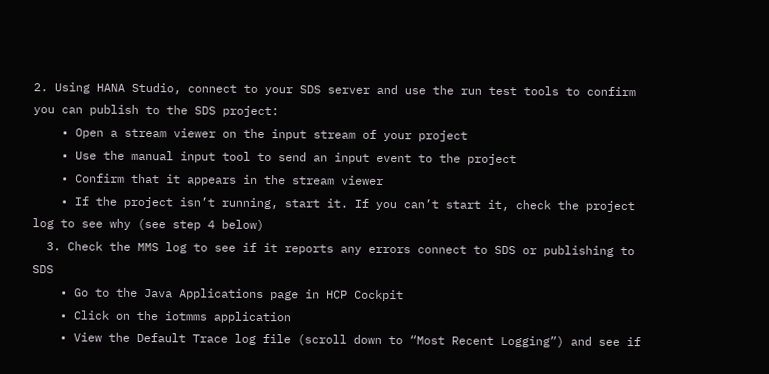2. Using HANA Studio, connect to your SDS server and use the run test tools to confirm you can publish to the SDS project:
    • Open a stream viewer on the input stream of your project
    • Use the manual input tool to send an input event to the project
    • Confirm that it appears in the stream viewer
    • If the project isn’t running, start it. If you can’t start it, check the project log to see why (see step 4 below)
  3. Check the MMS log to see if it reports any errors connect to SDS or publishing to SDS
    • Go to the Java Applications page in HCP Cockpit
    • Click on the iotmms application
    • View the Default Trace log file (scroll down to “Most Recent Logging”) and see if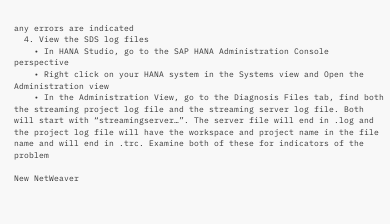any errors are indicated
  4. View the SDS log files
    • In HANA Studio, go to the SAP HANA Administration Console perspective
    • Right click on your HANA system in the Systems view and Open the Administration view
    • In the Administration View, go to the Diagnosis Files tab, find both the streaming project log file and the streaming server log file. Both will start with “streamingserver…”. The server file will end in .log and the project log file will have the workspace and project name in the file name and will end in .trc. Examine both of these for indicators of the problem

New NetWeaver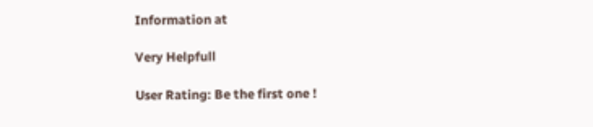Information at

Very Helpfull

User Rating: Be the first one !